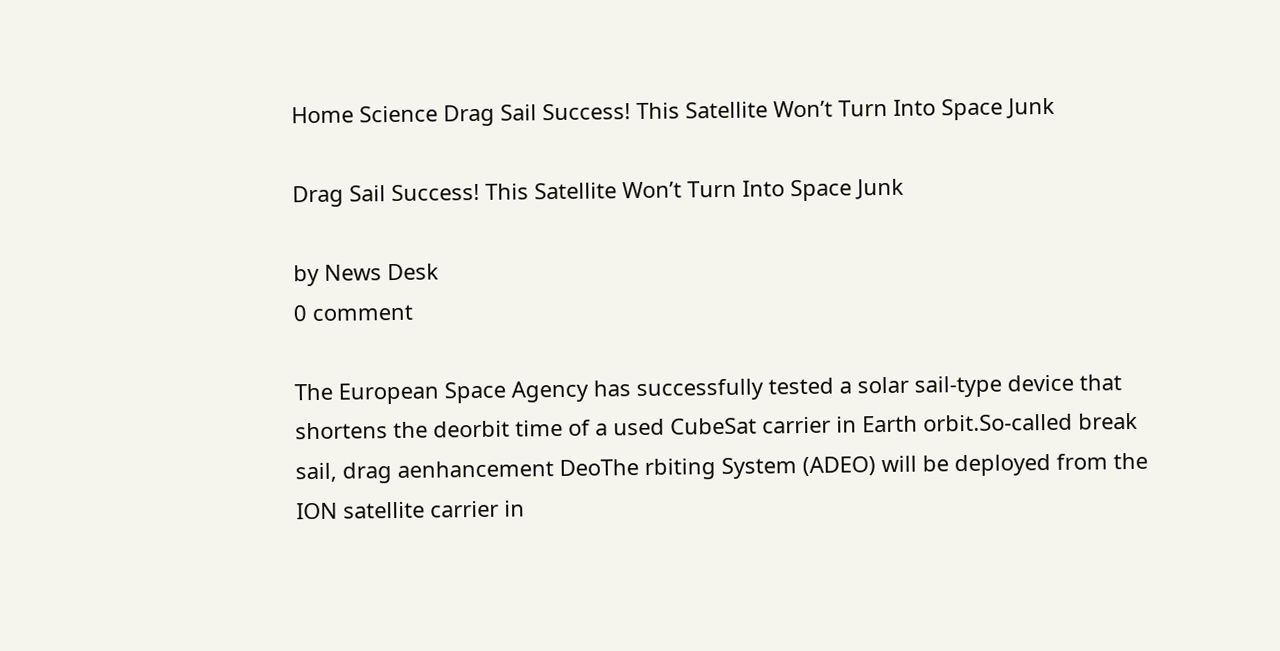Home Science Drag Sail Success! This Satellite Won’t Turn Into Space Junk

Drag Sail Success! This Satellite Won’t Turn Into Space Junk

by News Desk
0 comment

The European Space Agency has successfully tested a solar sail-type device that shortens the deorbit time of a used CubeSat carrier in Earth orbit.So-called break sail, drag aenhancement DeoThe rbiting System (ADEO) will be deployed from the ION satellite carrier in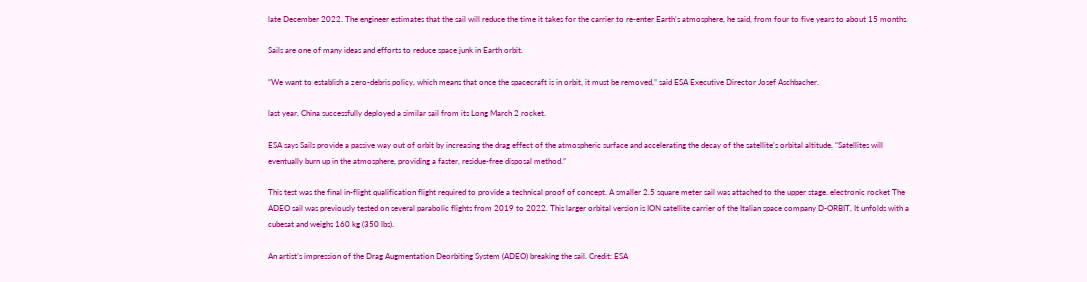late December 2022. The engineer estimates that the sail will reduce the time it takes for the carrier to re-enter Earth’s atmosphere, he said, from four to five years to about 15 months.

Sails are one of many ideas and efforts to reduce space junk in Earth orbit.

“We want to establish a zero-debris policy, which means that once the spacecraft is in orbit, it must be removed,” said ESA Executive Director Josef Aschbacher.

last year, China successfully deployed a similar sail from its Long March 2 rocket.

ESA says Sails provide a passive way out of orbit by increasing the drag effect of the atmospheric surface and accelerating the decay of the satellite’s orbital altitude. “Satellites will eventually burn up in the atmosphere, providing a faster, residue-free disposal method.”

This test was the final in-flight qualification flight required to provide a technical proof of concept. A smaller 2.5 square meter sail was attached to the upper stage. electronic rocket The ADEO sail was previously tested on several parabolic flights from 2019 to 2022. This larger orbital version is ION satellite carrier of the Italian space company D-ORBIT, It unfolds with a cubesat and weighs 160 kg (350 lbs).

An artist’s impression of the Drag Augmentation Deorbiting System (ADEO) breaking the sail. Credit: ESA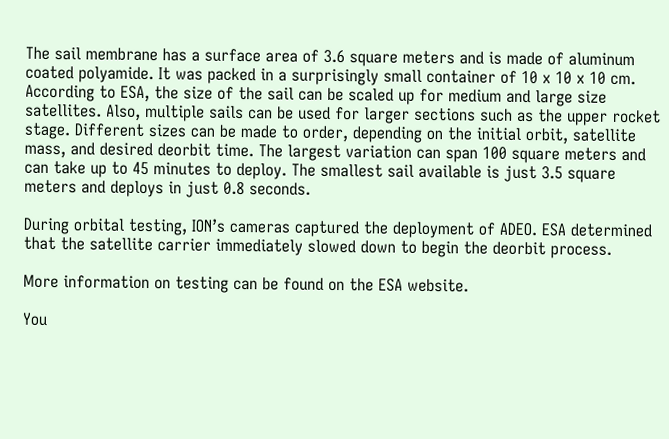The sail membrane has a surface area of 3.6 square meters and is made of aluminum coated polyamide. It was packed in a surprisingly small container of 10 x 10 x 10 cm. According to ESA, the size of the sail can be scaled up for medium and large size satellites. Also, multiple sails can be used for larger sections such as the upper rocket stage. Different sizes can be made to order, depending on the initial orbit, satellite mass, and desired deorbit time. The largest variation can span 100 square meters and can take up to 45 minutes to deploy. The smallest sail available is just 3.5 square meters and deploys in just 0.8 seconds.

During orbital testing, ION’s cameras captured the deployment of ADEO. ESA determined that the satellite carrier immediately slowed down to begin the deorbit process.

More information on testing can be found on the ESA website.

You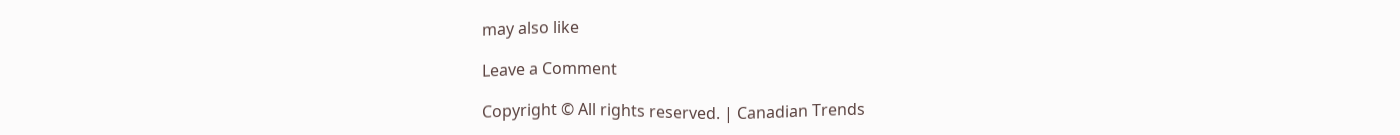may also like

Leave a Comment

Copyright © All rights reserved. | Canadian Trends